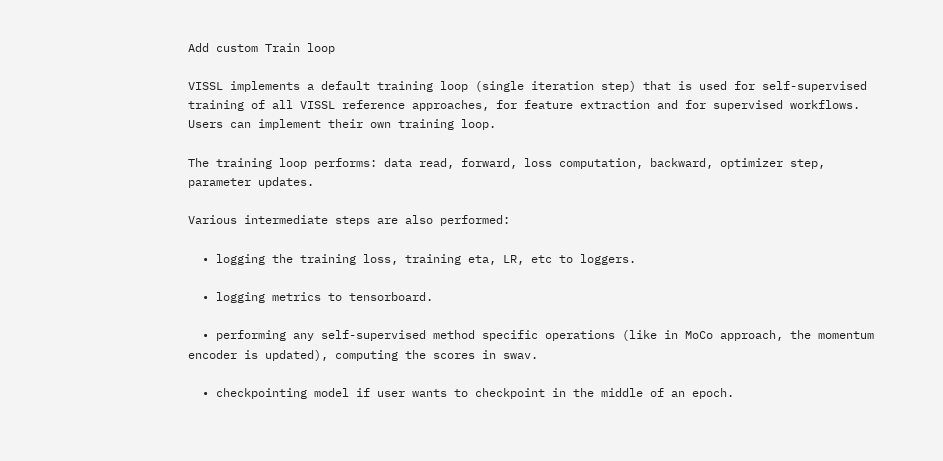Add custom Train loop

VISSL implements a default training loop (single iteration step) that is used for self-supervised training of all VISSL reference approaches, for feature extraction and for supervised workflows. Users can implement their own training loop.

The training loop performs: data read, forward, loss computation, backward, optimizer step, parameter updates.

Various intermediate steps are also performed:

  • logging the training loss, training eta, LR, etc to loggers.

  • logging metrics to tensorboard.

  • performing any self-supervised method specific operations (like in MoCo approach, the momentum encoder is updated), computing the scores in swav.

  • checkpointing model if user wants to checkpoint in the middle of an epoch.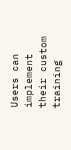Users can implement their custom training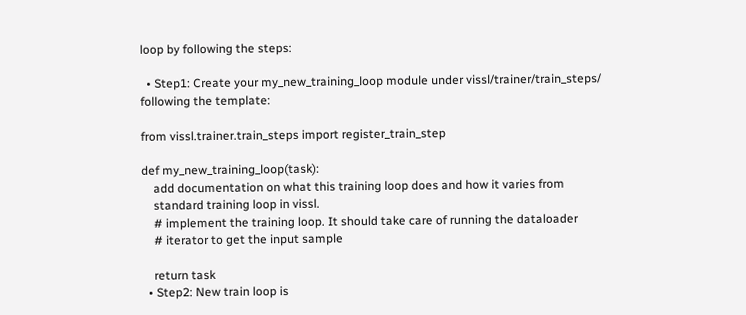loop by following the steps:

  • Step1: Create your my_new_training_loop module under vissl/trainer/train_steps/ following the template:

from vissl.trainer.train_steps import register_train_step

def my_new_training_loop(task):
    add documentation on what this training loop does and how it varies from
    standard training loop in vissl.
    # implement the training loop. It should take care of running the dataloader
    # iterator to get the input sample

    return task
  • Step2: New train loop is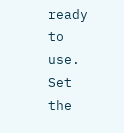ready to use. Set the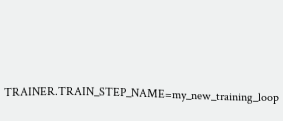TRAINER.TRAIN_STEP_NAME=my_new_training_loop